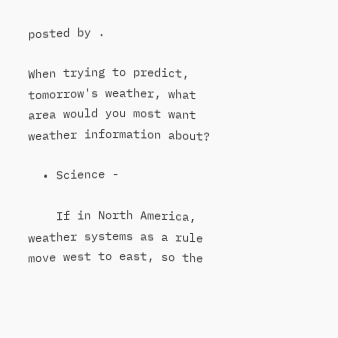posted by .

When trying to predict, tomorrow's weather, what area would you most want weather information about?

  • Science -

    If in North America, weather systems as a rule move west to east, so the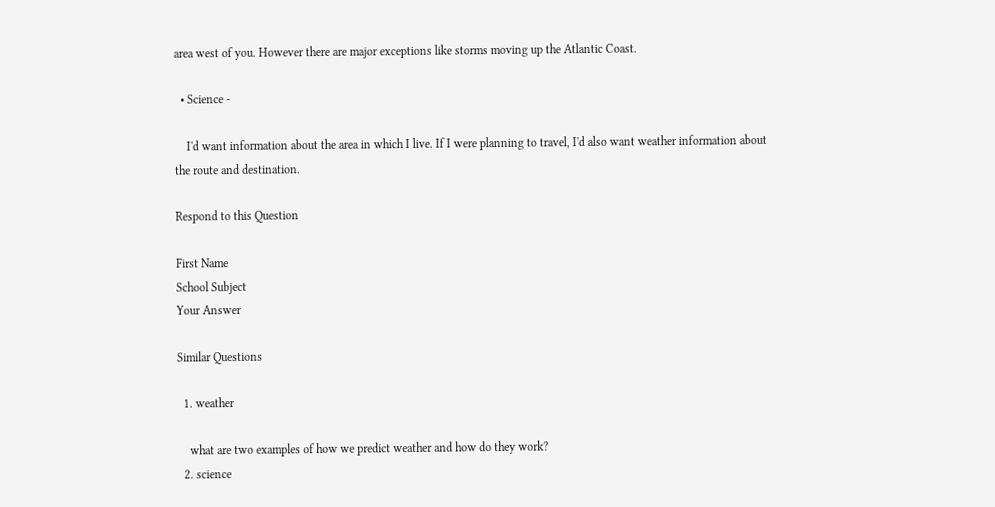area west of you. However there are major exceptions like storms moving up the Atlantic Coast.

  • Science -

    I'd want information about the area in which I live. If I were planning to travel, I'd also want weather information about the route and destination.

Respond to this Question

First Name
School Subject
Your Answer

Similar Questions

  1. weather

    what are two examples of how we predict weather and how do they work?
  2. science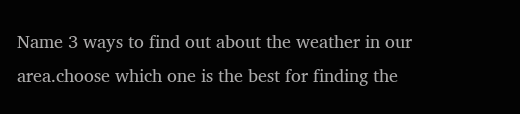Name 3 ways to find out about the weather in our area.choose which one is the best for finding the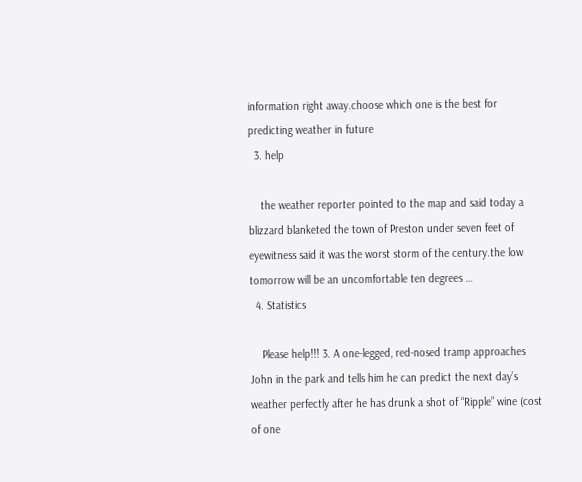information right away.choose which one is the best for predicting weather in future
  3. help

    the weather reporter pointed to the map and said today a blizzard blanketed the town of Preston under seven feet of eyewitness said it was the worst storm of the century.the low tomorrow will be an uncomfortable ten degrees …
  4. Statistics

    Please help!!! 3. A one-legged, red-nosed tramp approaches John in the park and tells him he can predict the next day’s weather perfectly after he has drunk a shot of “Ripple” wine (cost of one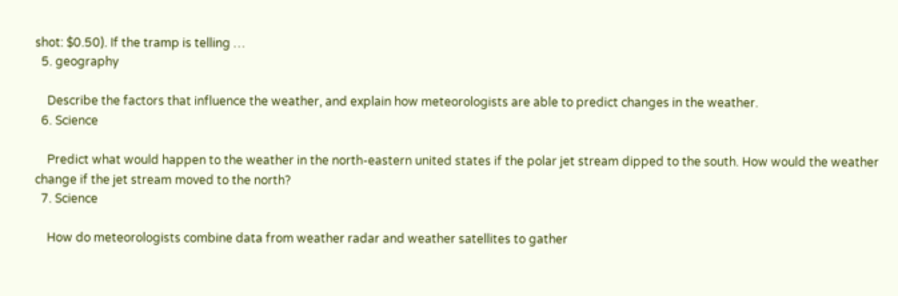shot: $0.50). If the tramp is telling …
  5. geography

    Describe the factors that influence the weather, and explain how meteorologists are able to predict changes in the weather.
  6. Science

    Predict what would happen to the weather in the north-eastern united states if the polar jet stream dipped to the south. How would the weather change if the jet stream moved to the north?
  7. Science

    How do meteorologists combine data from weather radar and weather satellites to gather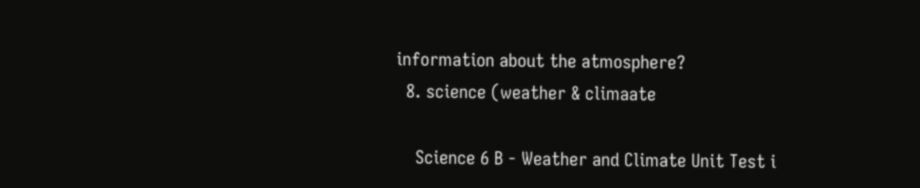information about the atmosphere?
  8. science (weather & climaate

    Science 6 B - Weather and Climate Unit Test i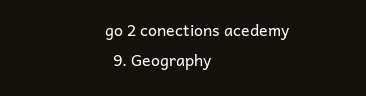go 2 conections acedemy
  9. Geography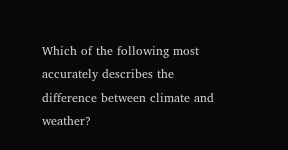Which of the following most accurately describes the difference between climate and weather?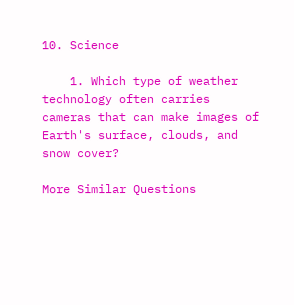10. Science

    1. Which type of weather technology often carries cameras that can make images of Earth's surface, clouds, and snow cover?

More Similar Questions